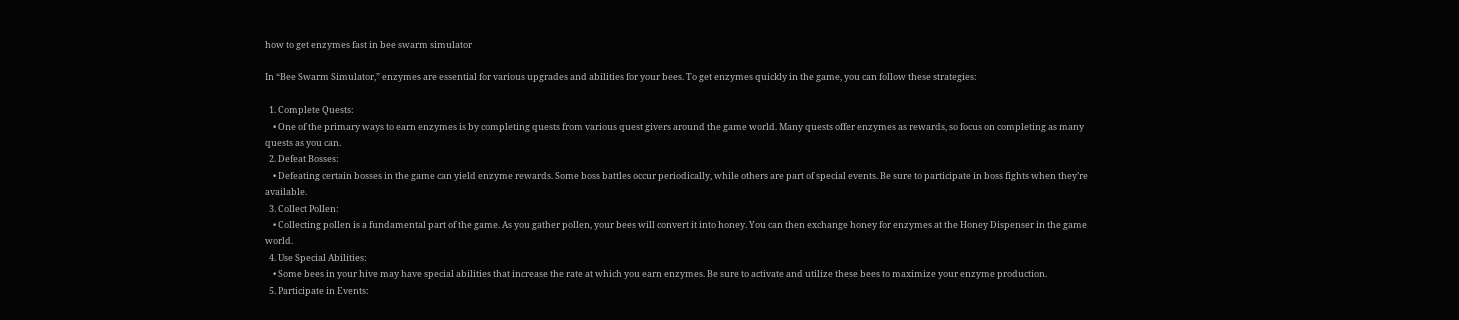how to get enzymes fast in bee swarm simulator

In “Bee Swarm Simulator,” enzymes are essential for various upgrades and abilities for your bees. To get enzymes quickly in the game, you can follow these strategies:

  1. Complete Quests:
    • One of the primary ways to earn enzymes is by completing quests from various quest givers around the game world. Many quests offer enzymes as rewards, so focus on completing as many quests as you can.
  2. Defeat Bosses:
    • Defeating certain bosses in the game can yield enzyme rewards. Some boss battles occur periodically, while others are part of special events. Be sure to participate in boss fights when they’re available.
  3. Collect Pollen:
    • Collecting pollen is a fundamental part of the game. As you gather pollen, your bees will convert it into honey. You can then exchange honey for enzymes at the Honey Dispenser in the game world.
  4. Use Special Abilities:
    • Some bees in your hive may have special abilities that increase the rate at which you earn enzymes. Be sure to activate and utilize these bees to maximize your enzyme production.
  5. Participate in Events: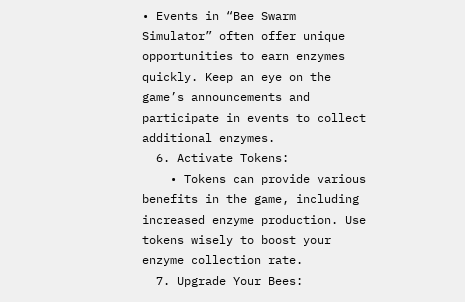• Events in “Bee Swarm Simulator” often offer unique opportunities to earn enzymes quickly. Keep an eye on the game’s announcements and participate in events to collect additional enzymes.
  6. Activate Tokens:
    • Tokens can provide various benefits in the game, including increased enzyme production. Use tokens wisely to boost your enzyme collection rate.
  7. Upgrade Your Bees: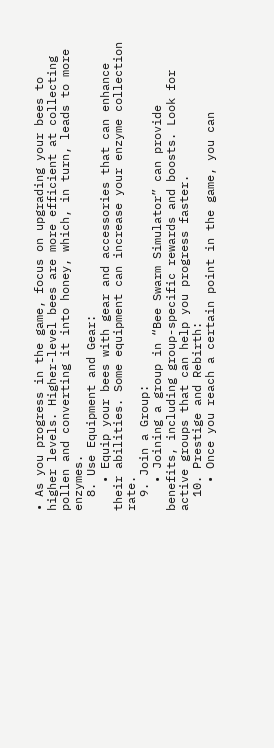• As you progress in the game, focus on upgrading your bees to higher levels. Higher-level bees are more efficient at collecting pollen and converting it into honey, which, in turn, leads to more enzymes.
  8. Use Equipment and Gear:
    • Equip your bees with gear and accessories that can enhance their abilities. Some equipment can increase your enzyme collection rate.
  9. Join a Group:
    • Joining a group in “Bee Swarm Simulator” can provide benefits, including group-specific rewards and boosts. Look for active groups that can help you progress faster.
  10. Prestige and Rebirth:
    • Once you reach a certain point in the game, you can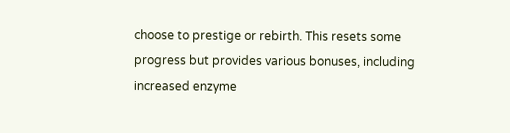choose to prestige or rebirth. This resets some progress but provides various bonuses, including increased enzyme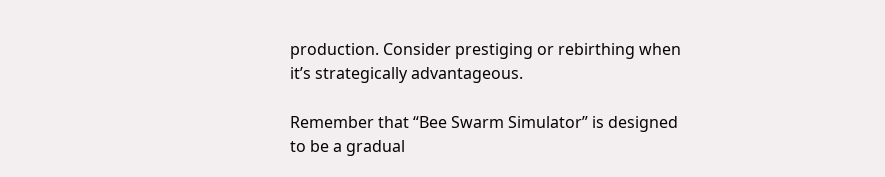production. Consider prestiging or rebirthing when it’s strategically advantageous.

Remember that “Bee Swarm Simulator” is designed to be a gradual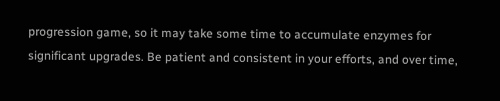progression game, so it may take some time to accumulate enzymes for significant upgrades. Be patient and consistent in your efforts, and over time,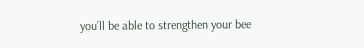you’ll be able to strengthen your bee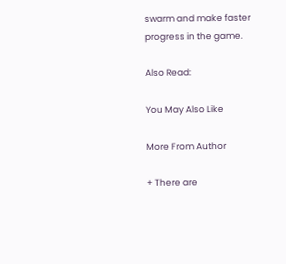swarm and make faster progress in the game.

Also Read:

You May Also Like

More From Author

+ There are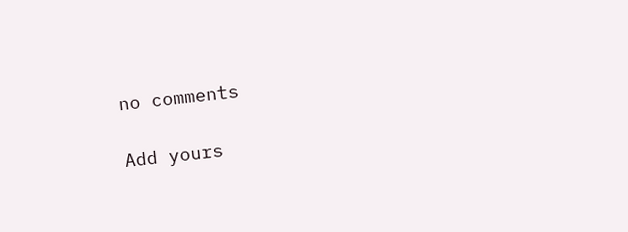no comments

Add yours